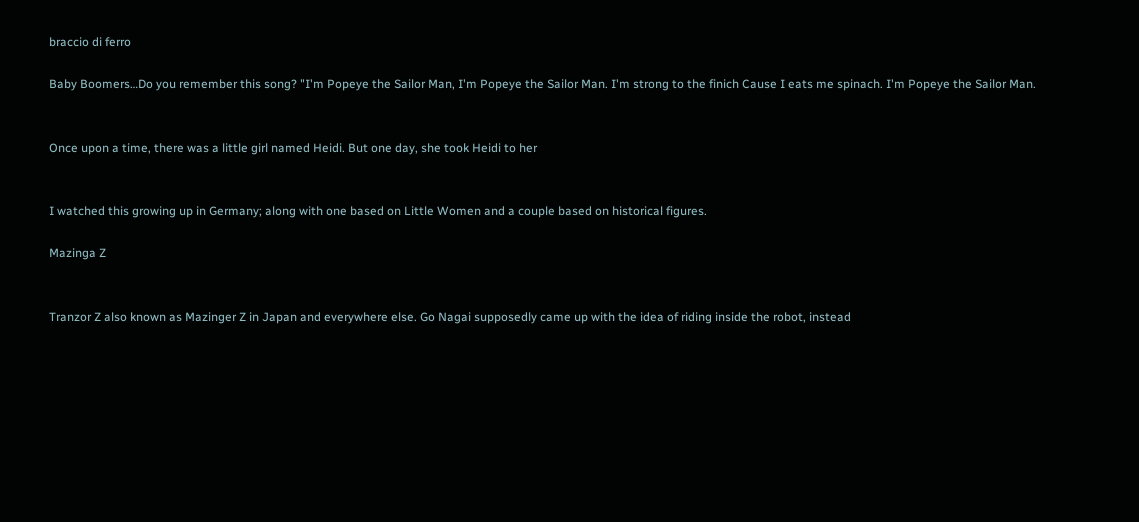braccio di ferro

Baby Boomers…Do you remember this song? "I'm Popeye the Sailor Man, I'm Popeye the Sailor Man. I'm strong to the finich Cause I eats me spinach. I'm Popeye the Sailor Man.


Once upon a time, there was a little girl named Heidi. But one day, she took Heidi to her


I watched this growing up in Germany; along with one based on Little Women and a couple based on historical figures.

Mazinga Z


Tranzor Z also known as Mazinger Z in Japan and everywhere else. Go Nagai supposedly came up with the idea of riding inside the robot, instead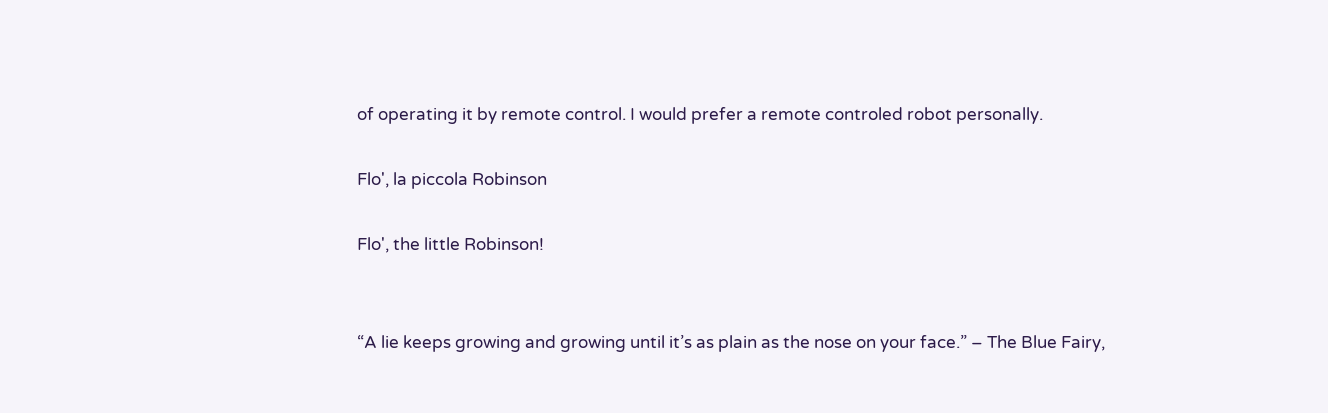of operating it by remote control. I would prefer a remote controled robot personally.

Flo', la piccola Robinson

Flo', the little Robinson!


“A lie keeps growing and growing until it’s as plain as the nose on your face.” – The Blue Fairy,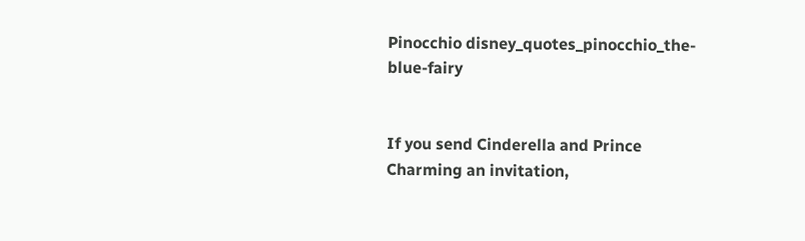Pinocchio disney_quotes_pinocchio_the-blue-fairy


If you send Cinderella and Prince Charming an invitation,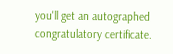you'll get an autographed congratulatory certificate.